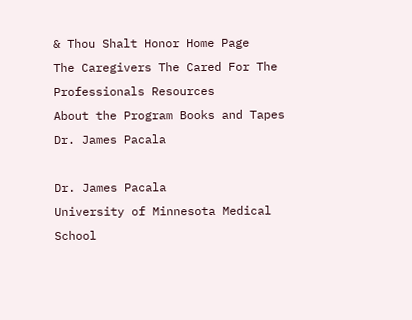& Thou Shalt Honor Home Page
The Caregivers The Cared For The Professionals Resources
About the Program Books and Tapes
Dr. James Pacala

Dr. James Pacala
University of Minnesota Medical School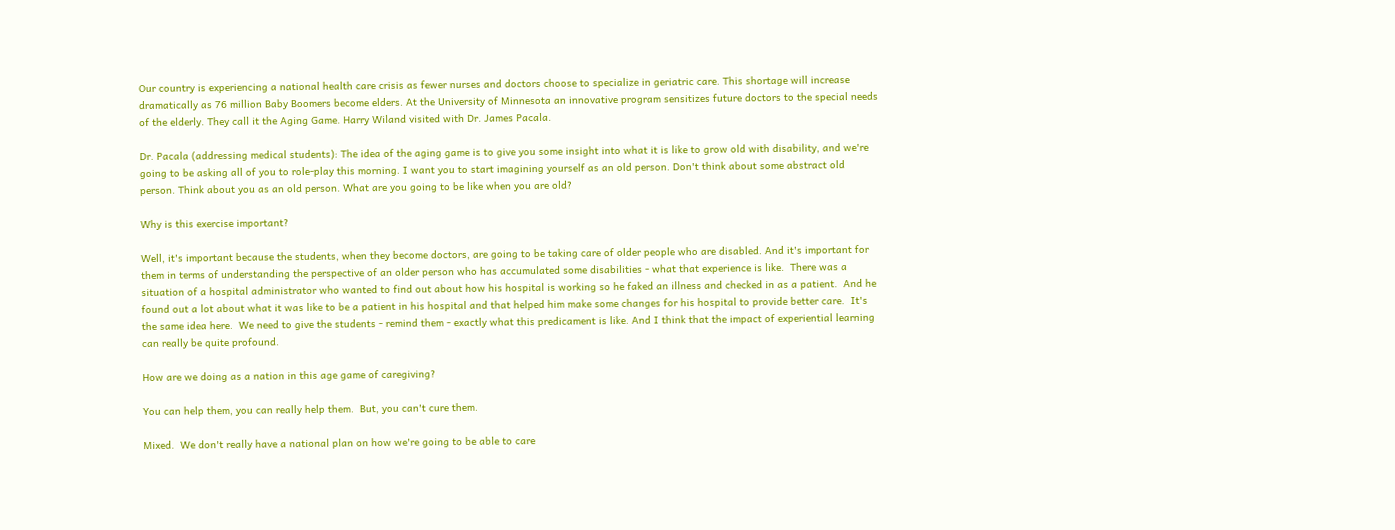Our country is experiencing a national health care crisis as fewer nurses and doctors choose to specialize in geriatric care. This shortage will increase dramatically as 76 million Baby Boomers become elders. At the University of Minnesota an innovative program sensitizes future doctors to the special needs of the elderly. They call it the Aging Game. Harry Wiland visited with Dr. James Pacala.

Dr. Pacala (addressing medical students): The idea of the aging game is to give you some insight into what it is like to grow old with disability, and we're going to be asking all of you to role-play this morning. I want you to start imagining yourself as an old person. Don't think about some abstract old person. Think about you as an old person. What are you going to be like when you are old?

Why is this exercise important?

Well, it's important because the students, when they become doctors, are going to be taking care of older people who are disabled. And it's important for them in terms of understanding the perspective of an older person who has accumulated some disabilities - what that experience is like.  There was a situation of a hospital administrator who wanted to find out about how his hospital is working so he faked an illness and checked in as a patient.  And he found out a lot about what it was like to be a patient in his hospital and that helped him make some changes for his hospital to provide better care.  It's the same idea here.  We need to give the students - remind them - exactly what this predicament is like. And I think that the impact of experiential learning can really be quite profound.

How are we doing as a nation in this age game of caregiving?

You can help them, you can really help them.  But, you can't cure them.

Mixed.  We don't really have a national plan on how we're going to be able to care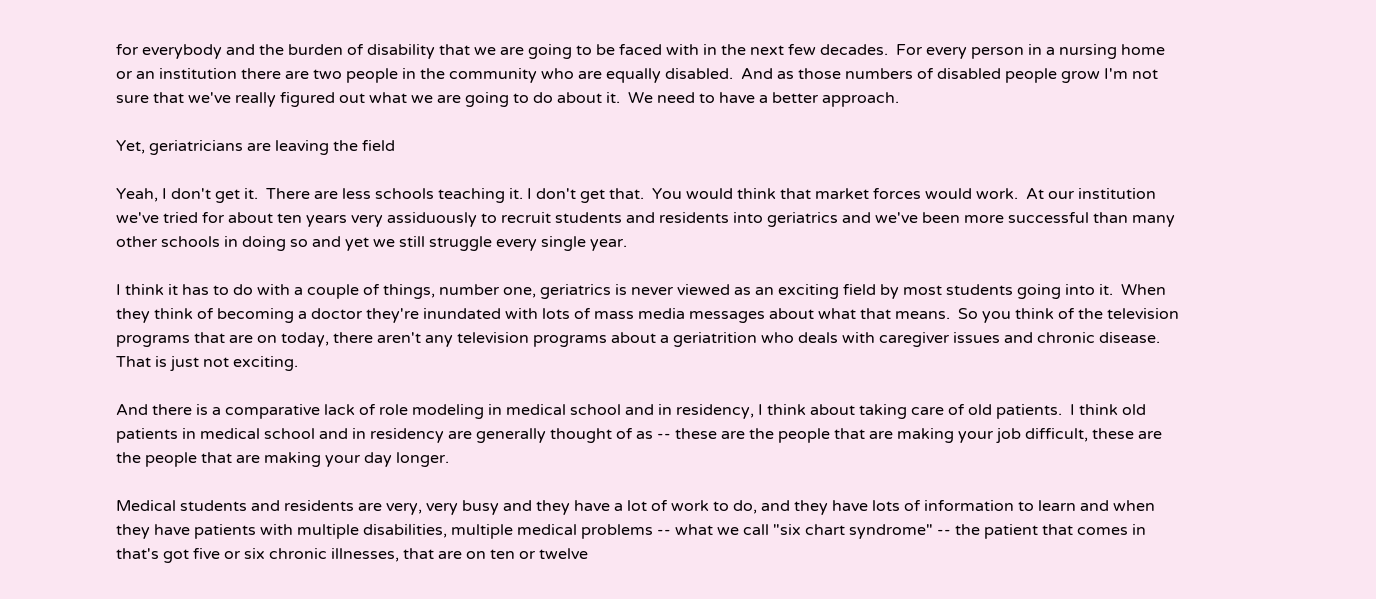for everybody and the burden of disability that we are going to be faced with in the next few decades.  For every person in a nursing home or an institution there are two people in the community who are equally disabled.  And as those numbers of disabled people grow I'm not sure that we've really figured out what we are going to do about it.  We need to have a better approach.

Yet, geriatricians are leaving the field

Yeah, I don't get it.  There are less schools teaching it. I don't get that.  You would think that market forces would work.  At our institution we've tried for about ten years very assiduously to recruit students and residents into geriatrics and we've been more successful than many other schools in doing so and yet we still struggle every single year.

I think it has to do with a couple of things, number one, geriatrics is never viewed as an exciting field by most students going into it.  When they think of becoming a doctor they're inundated with lots of mass media messages about what that means.  So you think of the television programs that are on today, there aren't any television programs about a geriatrition who deals with caregiver issues and chronic disease.  That is just not exciting.

And there is a comparative lack of role modeling in medical school and in residency, I think about taking care of old patients.  I think old patients in medical school and in residency are generally thought of as -- these are the people that are making your job difficult, these are the people that are making your day longer.

Medical students and residents are very, very busy and they have a lot of work to do, and they have lots of information to learn and when they have patients with multiple disabilities, multiple medical problems -- what we call "six chart syndrome" -- the patient that comes in that's got five or six chronic illnesses, that are on ten or twelve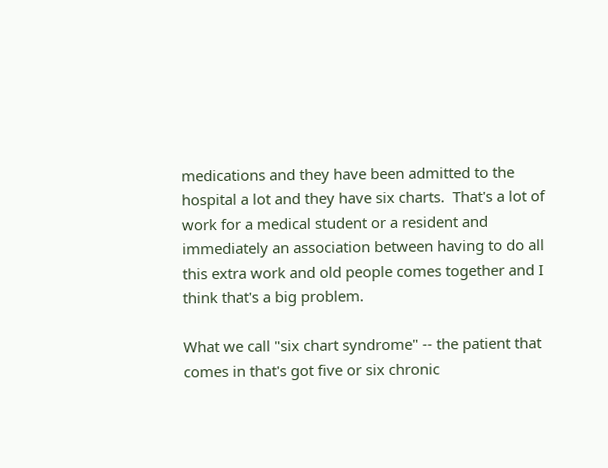medications and they have been admitted to the hospital a lot and they have six charts.  That's a lot of work for a medical student or a resident and immediately an association between having to do all this extra work and old people comes together and I think that's a big problem.

What we call "six chart syndrome" -- the patient that comes in that's got five or six chronic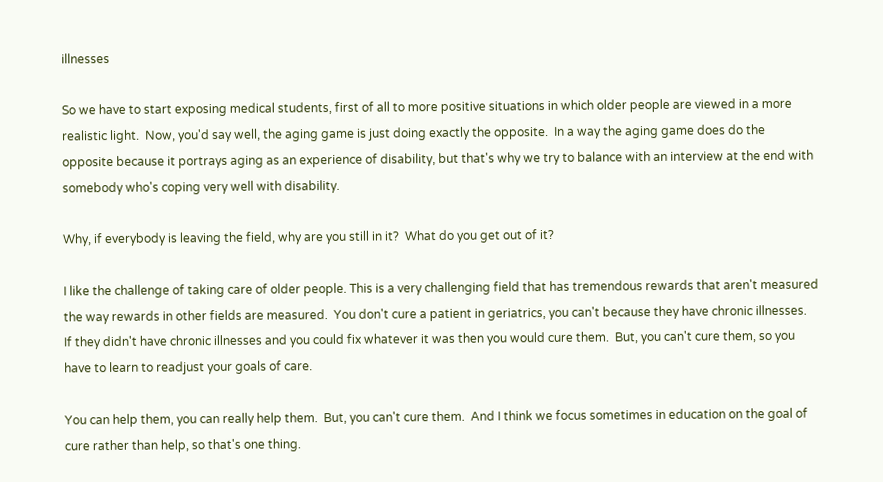illnesses

So we have to start exposing medical students, first of all to more positive situations in which older people are viewed in a more realistic light.  Now, you'd say well, the aging game is just doing exactly the opposite.  In a way the aging game does do the opposite because it portrays aging as an experience of disability, but that's why we try to balance with an interview at the end with somebody who's coping very well with disability.

Why, if everybody is leaving the field, why are you still in it?  What do you get out of it?

I like the challenge of taking care of older people. This is a very challenging field that has tremendous rewards that aren't measured the way rewards in other fields are measured.  You don't cure a patient in geriatrics, you can't because they have chronic illnesses.  If they didn't have chronic illnesses and you could fix whatever it was then you would cure them.  But, you can't cure them, so you have to learn to readjust your goals of care.

You can help them, you can really help them.  But, you can't cure them.  And I think we focus sometimes in education on the goal of cure rather than help, so that's one thing.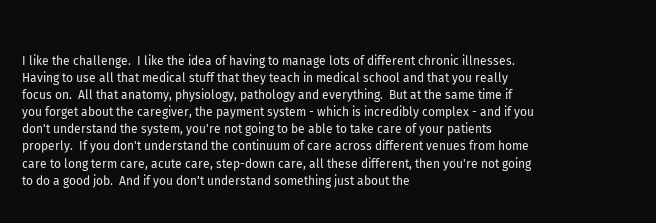I like the challenge.  I like the idea of having to manage lots of different chronic illnesses.  Having to use all that medical stuff that they teach in medical school and that you really focus on.  All that anatomy, physiology, pathology and everything.  But at the same time if you forget about the caregiver, the payment system - which is incredibly complex - and if you don't understand the system, you're not going to be able to take care of your patients properly.  If you don't understand the continuum of care across different venues from home care to long term care, acute care, step-down care, all these different, then you're not going to do a good job.  And if you don't understand something just about the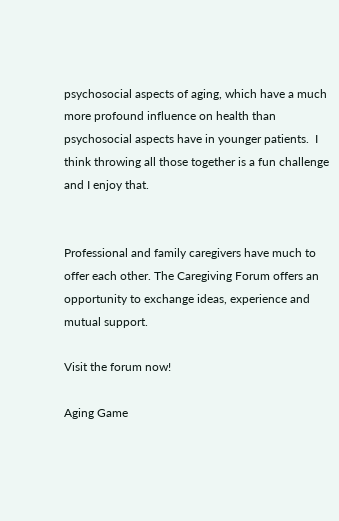psychosocial aspects of aging, which have a much more profound influence on health than psychosocial aspects have in younger patients.  I think throwing all those together is a fun challenge and I enjoy that.


Professional and family caregivers have much to offer each other. The Caregiving Forum offers an opportunity to exchange ideas, experience and mutual support.

Visit the forum now!

Aging Game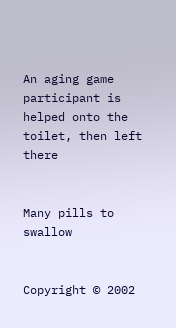An aging game participant is helped onto the toilet, then left there


Many pills to swallow


Copyright © 2002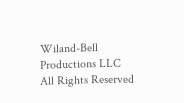Wiland-Bell Productions LLC All Rights Reserved